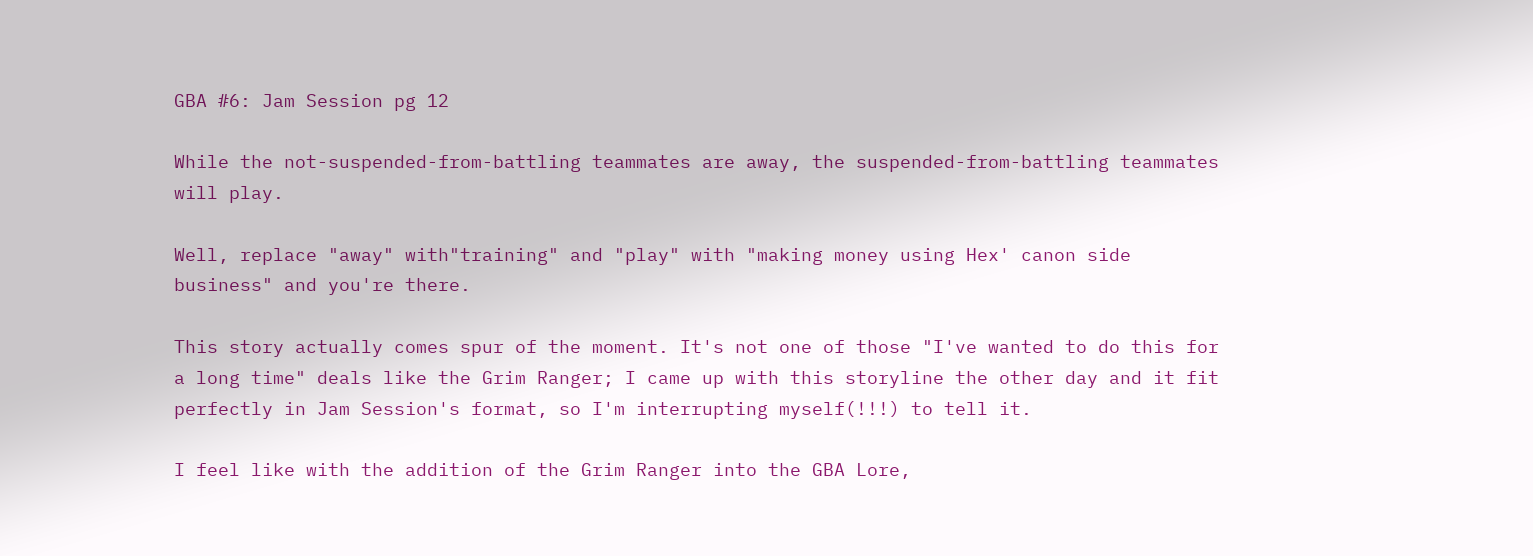GBA #6: Jam Session pg 12

While the not-suspended-from-battling teammates are away, the suspended-from-battling teammates will play.

Well, replace "away" with"training" and "play" with "making money using Hex' canon side business" and you're there.

This story actually comes spur of the moment. It's not one of those "I've wanted to do this for a long time" deals like the Grim Ranger; I came up with this storyline the other day and it fit perfectly in Jam Session's format, so I'm interrupting myself(!!!) to tell it.

I feel like with the addition of the Grim Ranger into the GBA Lore,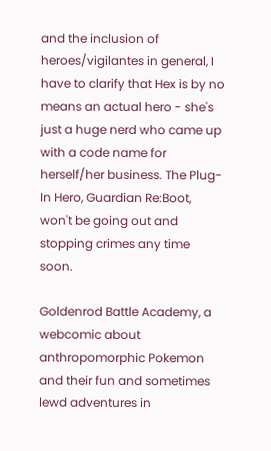and the inclusion of heroes/vigilantes in general, I have to clarify that Hex is by no means an actual hero - she's just a huge nerd who came up with a code name for herself/her business. The Plug-In Hero, Guardian Re:Boot, won't be going out and stopping crimes any time soon.

Goldenrod Battle Academy, a webcomic about anthropomorphic Pokemon and their fun and sometimes lewd adventures in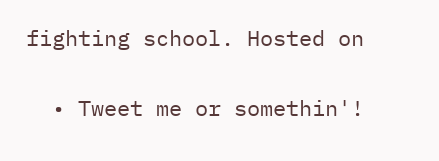fighting school. Hosted on

  • Tweet me or somethin'!